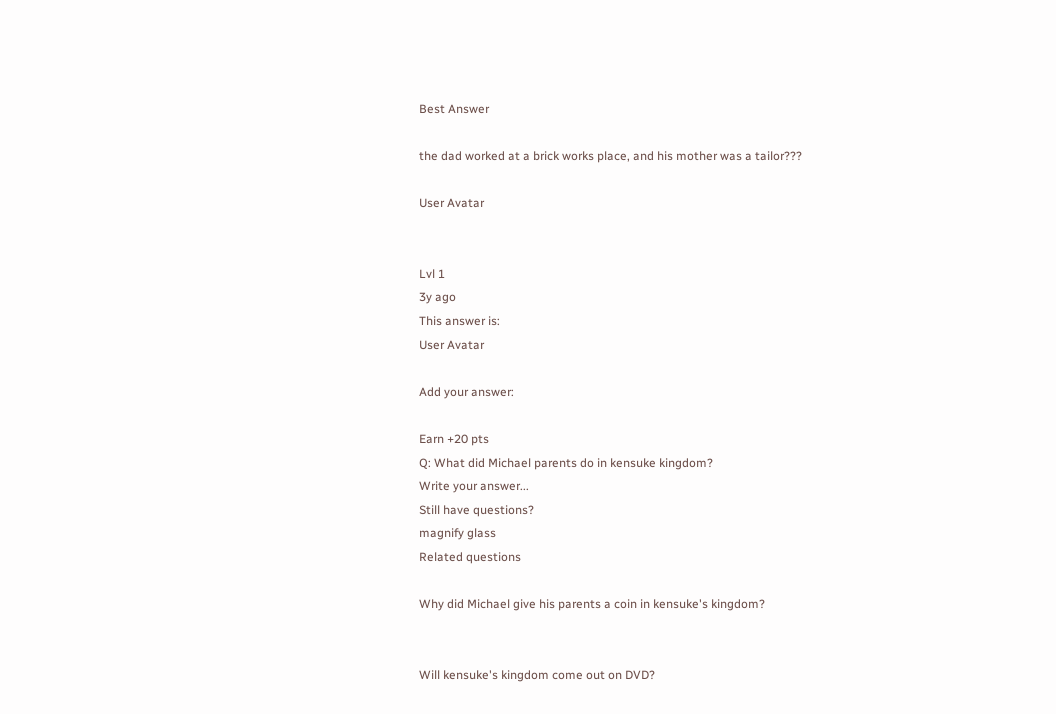Best Answer

the dad worked at a brick works place, and his mother was a tailor???

User Avatar


Lvl 1
3y ago
This answer is:
User Avatar

Add your answer:

Earn +20 pts
Q: What did Michael parents do in kensuke kingdom?
Write your answer...
Still have questions?
magnify glass
Related questions

Why did Michael give his parents a coin in kensuke's kingdom?


Will kensuke's kingdom come out on DVD?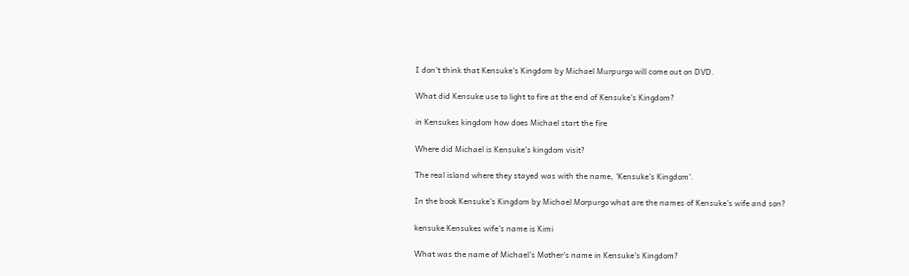I don't think that Kensuke's Kingdom by Michael Murpurgo will come out on DVD.

What did Kensuke use to light to fire at the end of Kensuke's Kingdom?

in Kensukes kingdom how does Michael start the fire

Where did Michael is Kensuke's kingdom visit?

The real island where they stayed was with the name, 'Kensuke's Kingdom'.

In the book Kensuke's Kingdom by Michael Morpurgo what are the names of Kensuke's wife and son?

kensuke Kensukes wife's name is Kimi

What was the name of Michael's Mother's name in Kensuke's Kingdom?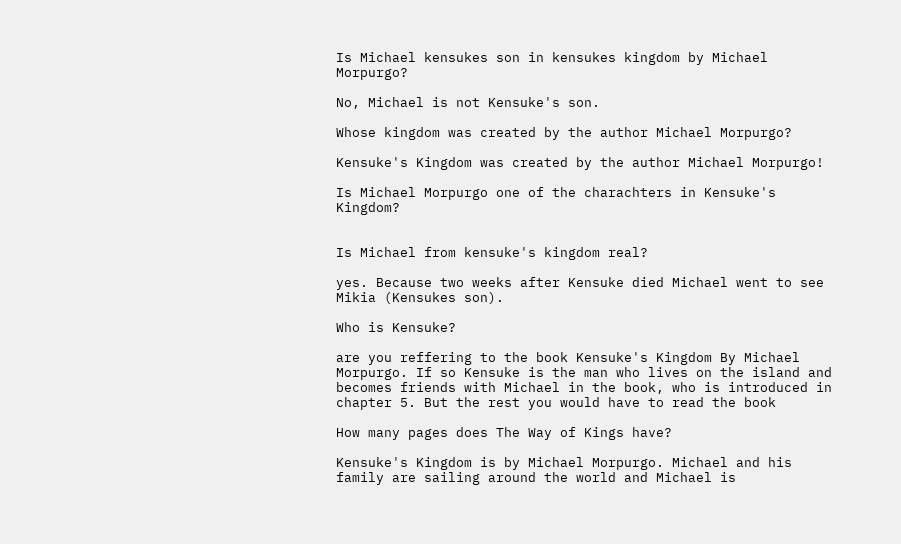Is Michael kensukes son in kensukes kingdom by Michael Morpurgo?

No, Michael is not Kensuke's son.

Whose kingdom was created by the author Michael Morpurgo?

Kensuke's Kingdom was created by the author Michael Morpurgo!

Is Michael Morpurgo one of the charachters in Kensuke's Kingdom?


Is Michael from kensuke's kingdom real?

yes. Because two weeks after Kensuke died Michael went to see Mikia (Kensukes son).

Who is Kensuke?

are you reffering to the book Kensuke's Kingdom By Michael Morpurgo. If so Kensuke is the man who lives on the island and becomes friends with Michael in the book, who is introduced in chapter 5. But the rest you would have to read the book

How many pages does The Way of Kings have?

Kensuke's Kingdom is by Michael Morpurgo. Michael and his family are sailing around the world and Michael is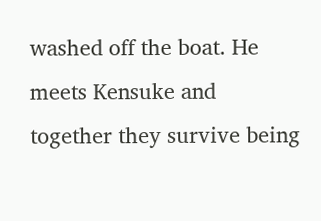washed off the boat. He meets Kensuke and together they survive being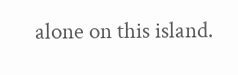alone on this island.